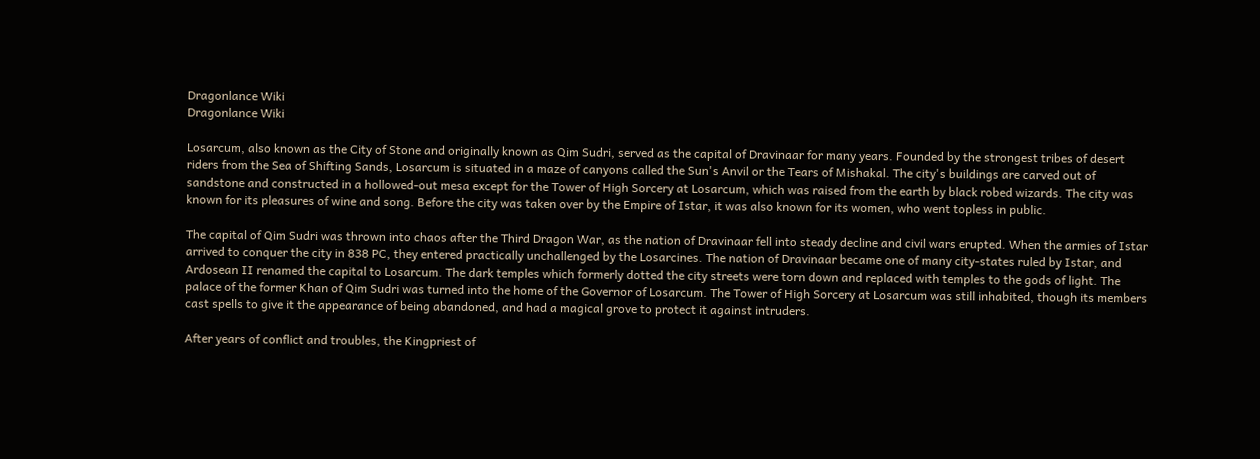Dragonlance Wiki
Dragonlance Wiki

Losarcum, also known as the City of Stone and originally known as Qim Sudri, served as the capital of Dravinaar for many years. Founded by the strongest tribes of desert riders from the Sea of Shifting Sands, Losarcum is situated in a maze of canyons called the Sun's Anvil or the Tears of Mishakal. The city's buildings are carved out of sandstone and constructed in a hollowed-out mesa except for the Tower of High Sorcery at Losarcum, which was raised from the earth by black robed wizards. The city was known for its pleasures of wine and song. Before the city was taken over by the Empire of Istar, it was also known for its women, who went topless in public.

The capital of Qim Sudri was thrown into chaos after the Third Dragon War, as the nation of Dravinaar fell into steady decline and civil wars erupted. When the armies of Istar arrived to conquer the city in 838 PC, they entered practically unchallenged by the Losarcines. The nation of Dravinaar became one of many city-states ruled by Istar, and Ardosean II renamed the capital to Losarcum. The dark temples which formerly dotted the city streets were torn down and replaced with temples to the gods of light. The palace of the former Khan of Qim Sudri was turned into the home of the Governor of Losarcum. The Tower of High Sorcery at Losarcum was still inhabited, though its members cast spells to give it the appearance of being abandoned, and had a magical grove to protect it against intruders.

After years of conflict and troubles, the Kingpriest of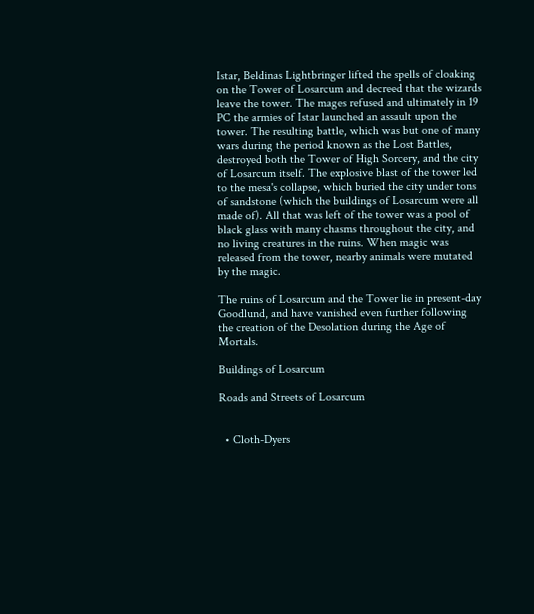Istar, Beldinas Lightbringer lifted the spells of cloaking on the Tower of Losarcum and decreed that the wizards leave the tower. The mages refused and ultimately in 19 PC the armies of Istar launched an assault upon the tower. The resulting battle, which was but one of many wars during the period known as the Lost Battles, destroyed both the Tower of High Sorcery, and the city of Losarcum itself. The explosive blast of the tower led to the mesa's collapse, which buried the city under tons of sandstone (which the buildings of Losarcum were all made of). All that was left of the tower was a pool of black glass with many chasms throughout the city, and no living creatures in the ruins. When magic was released from the tower, nearby animals were mutated by the magic.

The ruins of Losarcum and the Tower lie in present-day Goodlund, and have vanished even further following the creation of the Desolation during the Age of Mortals.

Buildings of Losarcum

Roads and Streets of Losarcum


  • Cloth-Dyers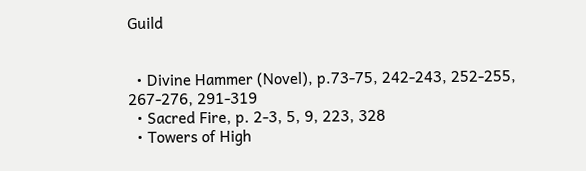Guild


  • Divine Hammer (Novel), p.73-75, 242-243, 252-255, 267-276, 291-319
  • Sacred Fire, p. 2-3, 5, 9, 223, 328
  • Towers of High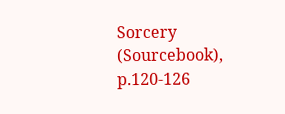Sorcery (Sourcebook), p.120-126